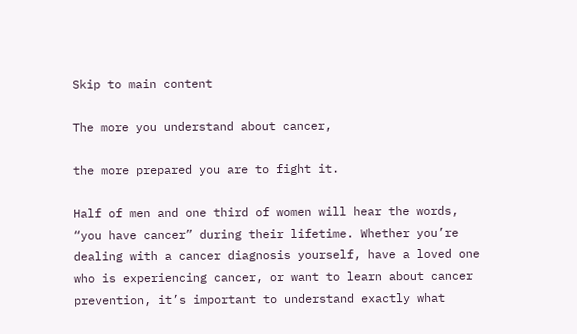Skip to main content

The more you understand about cancer,

the more prepared you are to fight it.

Half of men and one third of women will hear the words, “you have cancer” during their lifetime. Whether you’re dealing with a cancer diagnosis yourself, have a loved one who is experiencing cancer, or want to learn about cancer prevention, it’s important to understand exactly what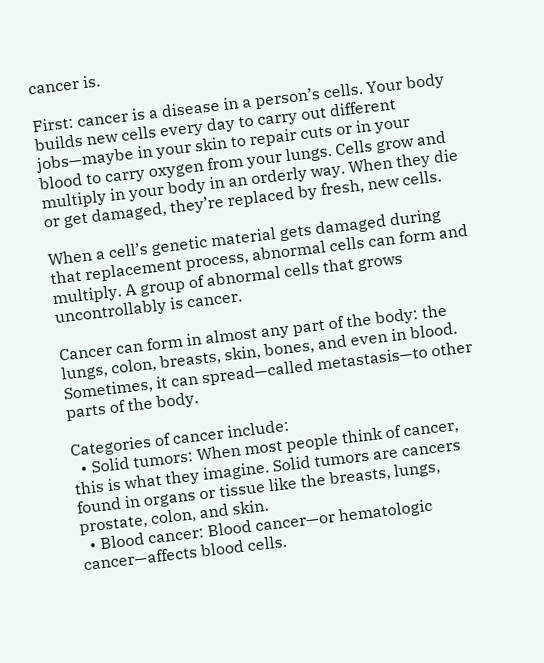cancer is.

First: cancer is a disease in a person’s cells. Your body builds new cells every day to carry out different jobs—maybe in your skin to repair cuts or in your blood to carry oxygen from your lungs. Cells grow and multiply in your body in an orderly way. When they die or get damaged, they’re replaced by fresh, new cells.

When a cell’s genetic material gets damaged during that replacement process, abnormal cells can form and multiply. A group of abnormal cells that grows uncontrollably is cancer.

Cancer can form in almost any part of the body: the lungs, colon, breasts, skin, bones, and even in blood. Sometimes, it can spread—called metastasis—to other parts of the body.

Categories of cancer include:
  • Solid tumors: When most people think of cancer, this is what they imagine. Solid tumors are cancers found in organs or tissue like the breasts, lungs, prostate, colon, and skin.
  • Blood cancer: Blood cancer—or hematologic cancer—affects blood cells.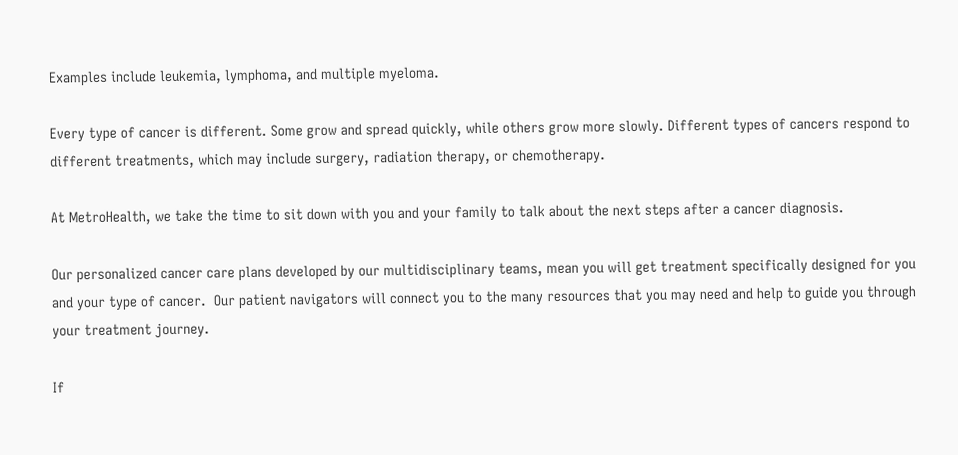Examples include leukemia, lymphoma, and multiple myeloma.

Every type of cancer is different. Some grow and spread quickly, while others grow more slowly. Different types of cancers respond to different treatments, which may include surgery, radiation therapy, or chemotherapy.

At MetroHealth, we take the time to sit down with you and your family to talk about the next steps after a cancer diagnosis.

Our personalized cancer care plans developed by our multidisciplinary teams, mean you will get treatment specifically designed for you and your type of cancer.  Our patient navigators will connect you to the many resources that you may need and help to guide you through your treatment journey.

If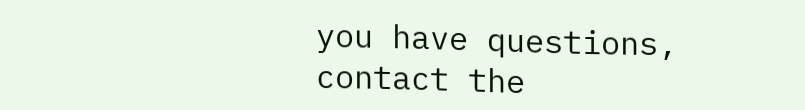you have questions, contact the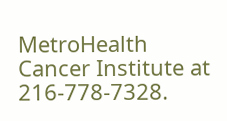MetroHealth Cancer Institute at 216-778-7328.